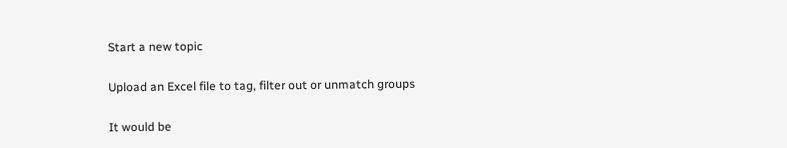Start a new topic

Upload an Excel file to tag, filter out or unmatch groups

It would be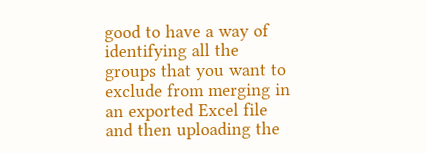good to have a way of identifying all the groups that you want to exclude from merging in an exported Excel file and then uploading the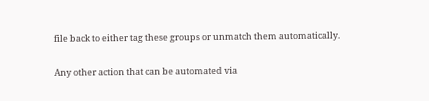file back to either tag these groups or unmatch them automatically.

Any other action that can be automated via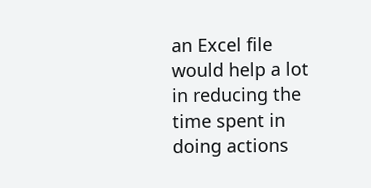an Excel file would help a lot in reducing the time spent in doing actions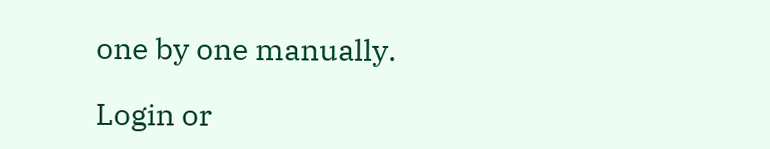one by one manually.

Login or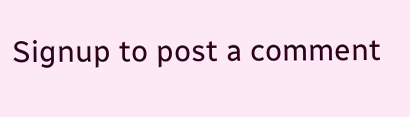Signup to post a comment